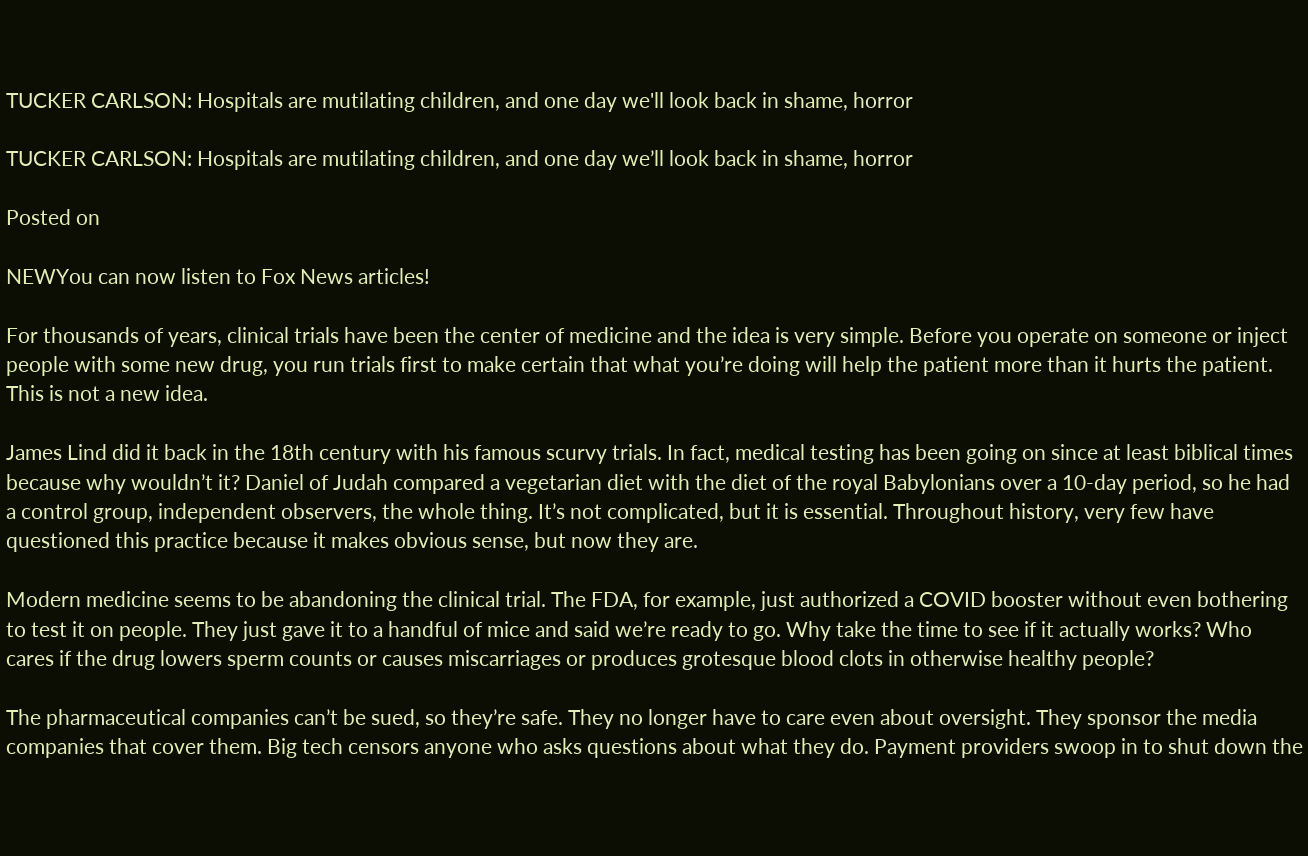TUCKER CARLSON: Hospitals are mutilating children, and one day we'll look back in shame, horror

TUCKER CARLSON: Hospitals are mutilating children, and one day we’ll look back in shame, horror

Posted on

NEWYou can now listen to Fox News articles!

For thousands of years, clinical trials have been the center of medicine and the idea is very simple. Before you operate on someone or inject people with some new drug, you run trials first to make certain that what you’re doing will help the patient more than it hurts the patient. This is not a new idea.

James Lind did it back in the 18th century with his famous scurvy trials. In fact, medical testing has been going on since at least biblical times because why wouldn’t it? Daniel of Judah compared a vegetarian diet with the diet of the royal Babylonians over a 10-day period, so he had a control group, independent observers, the whole thing. It’s not complicated, but it is essential. Throughout history, very few have questioned this practice because it makes obvious sense, but now they are.

Modern medicine seems to be abandoning the clinical trial. The FDA, for example, just authorized a COVID booster without even bothering to test it on people. They just gave it to a handful of mice and said we’re ready to go. Why take the time to see if it actually works? Who cares if the drug lowers sperm counts or causes miscarriages or produces grotesque blood clots in otherwise healthy people?

The pharmaceutical companies can’t be sued, so they’re safe. They no longer have to care even about oversight. They sponsor the media companies that cover them. Big tech censors anyone who asks questions about what they do. Payment providers swoop in to shut down the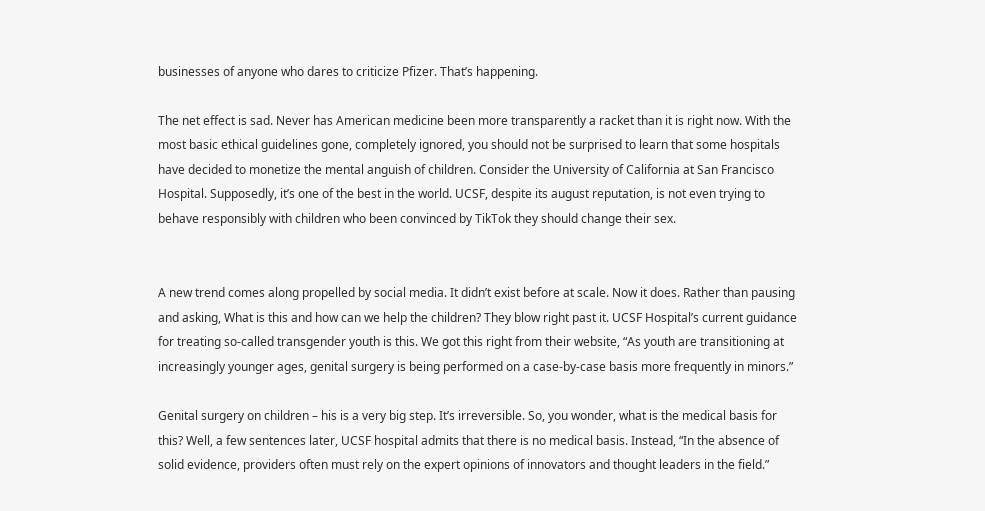businesses of anyone who dares to criticize Pfizer. That’s happening.

The net effect is sad. Never has American medicine been more transparently a racket than it is right now. With the most basic ethical guidelines gone, completely ignored, you should not be surprised to learn that some hospitals have decided to monetize the mental anguish of children. Consider the University of California at San Francisco Hospital. Supposedly, it’s one of the best in the world. UCSF, despite its august reputation, is not even trying to behave responsibly with children who been convinced by TikTok they should change their sex.


A new trend comes along propelled by social media. It didn’t exist before at scale. Now it does. Rather than pausing and asking, What is this and how can we help the children? They blow right past it. UCSF Hospital’s current guidance for treating so-called transgender youth is this. We got this right from their website, “As youth are transitioning at increasingly younger ages, genital surgery is being performed on a case-by-case basis more frequently in minors.”

Genital surgery on children – his is a very big step. It’s irreversible. So, you wonder, what is the medical basis for this? Well, a few sentences later, UCSF hospital admits that there is no medical basis. Instead, “In the absence of solid evidence, providers often must rely on the expert opinions of innovators and thought leaders in the field.”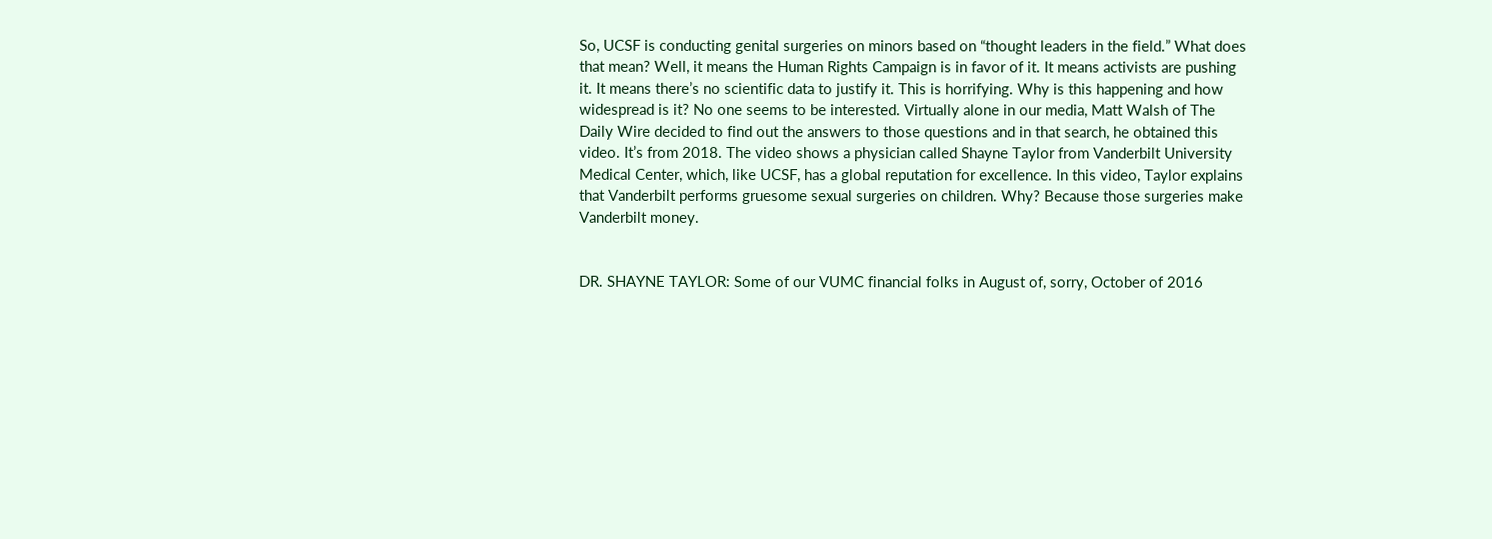So, UCSF is conducting genital surgeries on minors based on “thought leaders in the field.” What does that mean? Well, it means the Human Rights Campaign is in favor of it. It means activists are pushing it. It means there’s no scientific data to justify it. This is horrifying. Why is this happening and how widespread is it? No one seems to be interested. Virtually alone in our media, Matt Walsh of The Daily Wire decided to find out the answers to those questions and in that search, he obtained this video. It’s from 2018. The video shows a physician called Shayne Taylor from Vanderbilt University Medical Center, which, like UCSF, has a global reputation for excellence. In this video, Taylor explains that Vanderbilt performs gruesome sexual surgeries on children. Why? Because those surgeries make Vanderbilt money.


DR. SHAYNE TAYLOR: Some of our VUMC financial folks in August of, sorry, October of 2016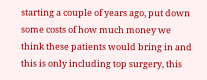starting a couple of years ago, put down some costs of how much money we think these patients would bring in and this is only including top surgery, this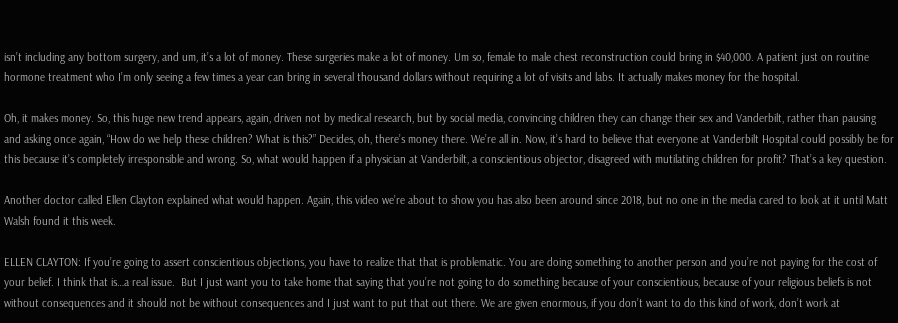isn’t including any bottom surgery, and um, it’s a lot of money. These surgeries make a lot of money. Um so, female to male chest reconstruction could bring in $40,000. A patient just on routine hormone treatment who I’m only seeing a few times a year can bring in several thousand dollars without requiring a lot of visits and labs. It actually makes money for the hospital.

Oh, it makes money. So, this huge new trend appears, again, driven not by medical research, but by social media, convincing children they can change their sex and Vanderbilt, rather than pausing and asking once again, “How do we help these children? What is this?” Decides, oh, there’s money there. We’re all in. Now, it’s hard to believe that everyone at Vanderbilt Hospital could possibly be for this because it’s completely irresponsible and wrong. So, what would happen if a physician at Vanderbilt, a conscientious objector, disagreed with mutilating children for profit? That’s a key question.

Another doctor called Ellen Clayton explained what would happen. Again, this video we’re about to show you has also been around since 2018, but no one in the media cared to look at it until Matt Walsh found it this week.

ELLEN CLAYTON: If you’re going to assert conscientious objections, you have to realize that that is problematic. You are doing something to another person and you’re not paying for the cost of your belief. I think that is…a real issue.  But I just want you to take home that saying that you’re not going to do something because of your conscientious, because of your religious beliefs is not without consequences and it should not be without consequences and I just want to put that out there. We are given enormous, if you don’t want to do this kind of work, don’t work at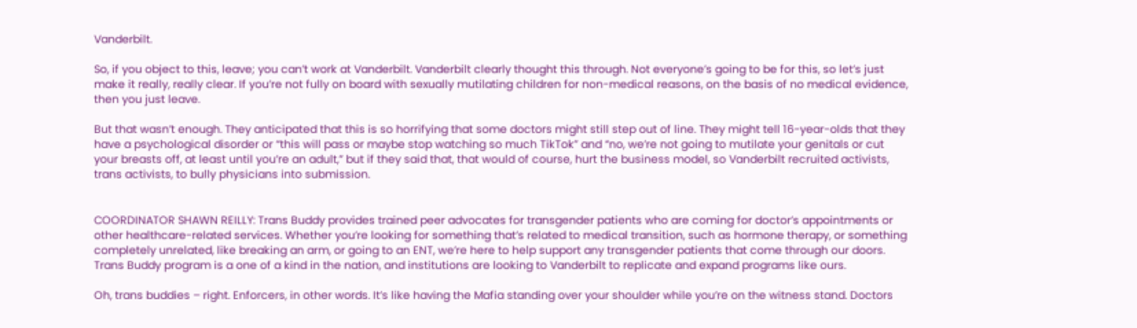Vanderbilt.

So, if you object to this, leave; you can’t work at Vanderbilt. Vanderbilt clearly thought this through. Not everyone’s going to be for this, so let’s just make it really, really clear. If you’re not fully on board with sexually mutilating children for non-medical reasons, on the basis of no medical evidence, then you just leave.

But that wasn’t enough. They anticipated that this is so horrifying that some doctors might still step out of line. They might tell 16-year-olds that they have a psychological disorder or “this will pass or maybe stop watching so much TikTok” and “no, we’re not going to mutilate your genitals or cut your breasts off, at least until you’re an adult,” but if they said that, that would of course, hurt the business model, so Vanderbilt recruited activists, trans activists, to bully physicians into submission.


COORDINATOR SHAWN REILLY: Trans Buddy provides trained peer advocates for transgender patients who are coming for doctor’s appointments or other healthcare-related services. Whether you’re looking for something that’s related to medical transition, such as hormone therapy, or something completely unrelated, like breaking an arm, or going to an ENT, we’re here to help support any transgender patients that come through our doors. Trans Buddy program is a one of a kind in the nation, and institutions are looking to Vanderbilt to replicate and expand programs like ours.

Oh, trans buddies – right. Enforcers, in other words. It’s like having the Mafia standing over your shoulder while you’re on the witness stand. Doctors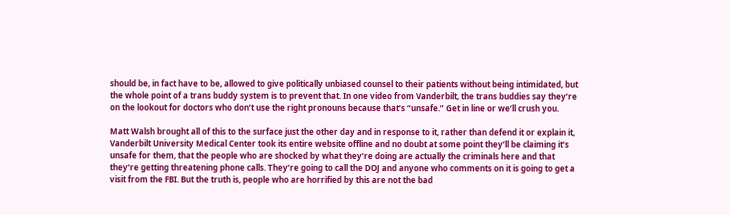should be, in fact have to be, allowed to give politically unbiased counsel to their patients without being intimidated, but the whole point of a trans buddy system is to prevent that. In one video from Vanderbilt, the trans buddies say they’re on the lookout for doctors who don’t use the right pronouns because that’s “unsafe.” Get in line or we’ll crush you.

Matt Walsh brought all of this to the surface just the other day and in response to it, rather than defend it or explain it, Vanderbilt University Medical Center took its entire website offline and no doubt at some point they’ll be claiming it’s unsafe for them, that the people who are shocked by what they’re doing are actually the criminals here and that they’re getting threatening phone calls. They’re going to call the DOJ and anyone who comments on it is going to get a visit from the FBI. But the truth is, people who are horrified by this are not the bad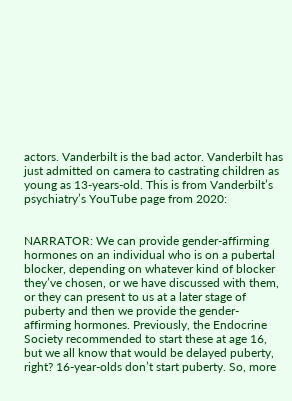actors. Vanderbilt is the bad actor. Vanderbilt has just admitted on camera to castrating children as young as 13-years-old. This is from Vanderbilt’s psychiatry’s YouTube page from 2020:


NARRATOR: We can provide gender-affirming hormones on an individual who is on a pubertal blocker, depending on whatever kind of blocker they’ve chosen, or we have discussed with them, or they can present to us at a later stage of puberty and then we provide the gender-affirming hormones. Previously, the Endocrine Society recommended to start these at age 16, but we all know that would be delayed puberty, right? 16-year-olds don’t start puberty. So, more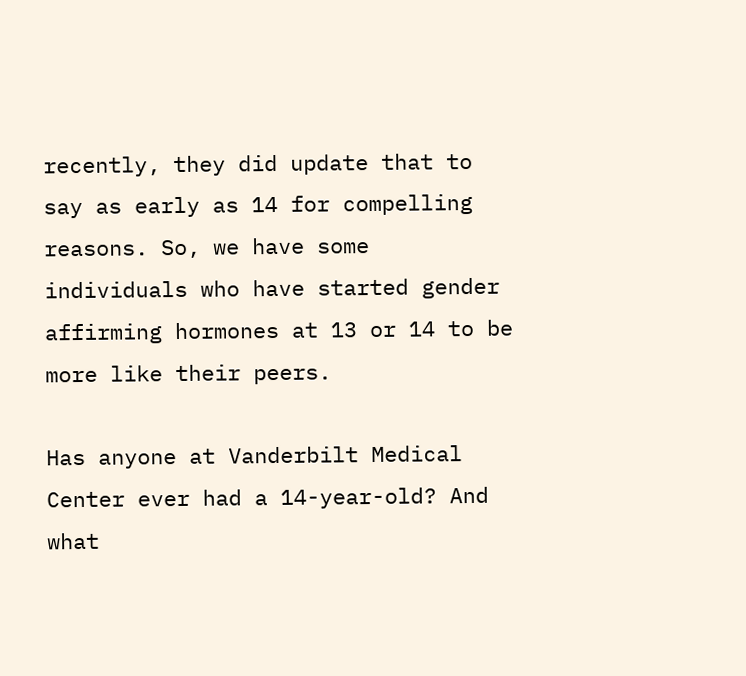recently, they did update that to say as early as 14 for compelling reasons. So, we have some individuals who have started gender affirming hormones at 13 or 14 to be more like their peers.

Has anyone at Vanderbilt Medical Center ever had a 14-year-old? And what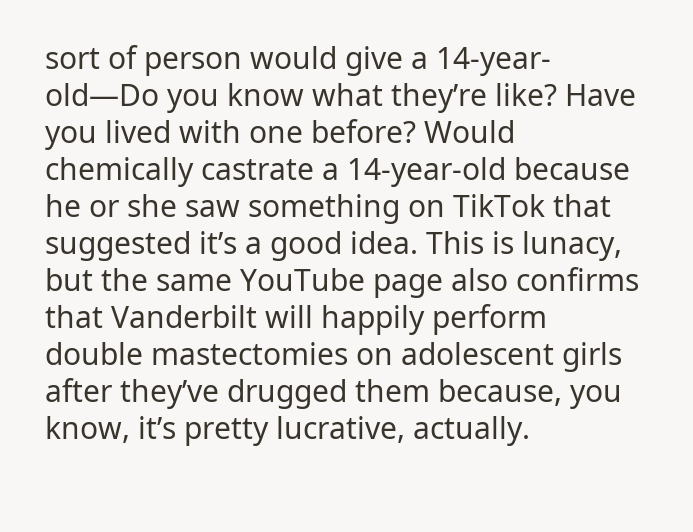sort of person would give a 14-year-old—Do you know what they’re like? Have you lived with one before? Would chemically castrate a 14-year-old because he or she saw something on TikTok that suggested it’s a good idea. This is lunacy, but the same YouTube page also confirms that Vanderbilt will happily perform double mastectomies on adolescent girls after they’ve drugged them because, you know, it’s pretty lucrative, actually.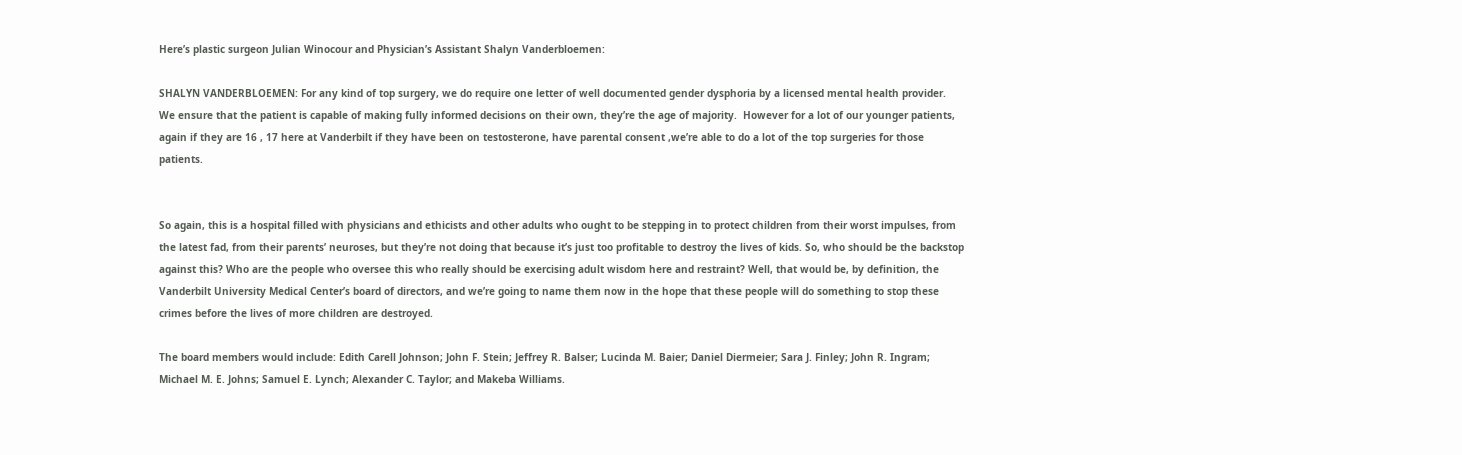Here’s plastic surgeon Julian Winocour and Physician’s Assistant Shalyn Vanderbloemen:

SHALYN VANDERBLOEMEN: For any kind of top surgery, we do require one letter of well documented gender dysphoria by a licensed mental health provider. We ensure that the patient is capable of making fully informed decisions on their own, they’re the age of majority.  However for a lot of our younger patients, again if they are 16 , 17 here at Vanderbilt if they have been on testosterone, have parental consent ,we’re able to do a lot of the top surgeries for those patients.


So again, this is a hospital filled with physicians and ethicists and other adults who ought to be stepping in to protect children from their worst impulses, from the latest fad, from their parents’ neuroses, but they’re not doing that because it’s just too profitable to destroy the lives of kids. So, who should be the backstop against this? Who are the people who oversee this who really should be exercising adult wisdom here and restraint? Well, that would be, by definition, the Vanderbilt University Medical Center’s board of directors, and we’re going to name them now in the hope that these people will do something to stop these crimes before the lives of more children are destroyed.

The board members would include: Edith Carell Johnson; John F. Stein; Jeffrey R. Balser; Lucinda M. Baier; Daniel Diermeier; Sara J. Finley; John R. Ingram; Michael M. E. Johns; Samuel E. Lynch; Alexander C. Taylor; and Makeba Williams.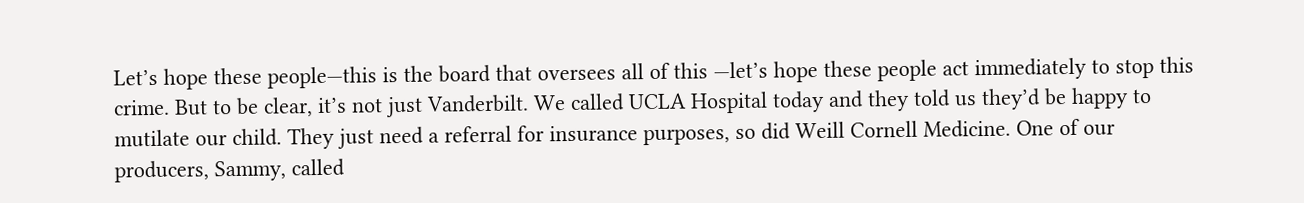Let’s hope these people—this is the board that oversees all of this —let’s hope these people act immediately to stop this crime. But to be clear, it’s not just Vanderbilt. We called UCLA Hospital today and they told us they’d be happy to mutilate our child. They just need a referral for insurance purposes, so did Weill Cornell Medicine. One of our producers, Sammy, called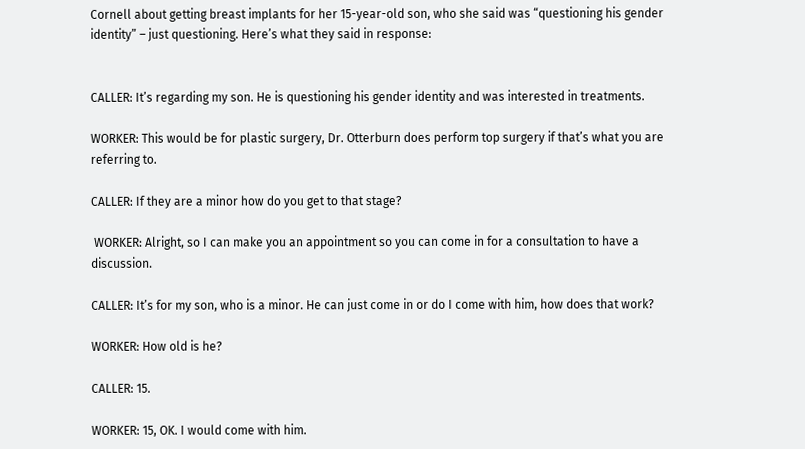Cornell about getting breast implants for her 15-year-old son, who she said was “questioning his gender identity” – just questioning. Here’s what they said in response:


CALLER: It’s regarding my son. He is questioning his gender identity and was interested in treatments.

WORKER: This would be for plastic surgery, Dr. Otterburn does perform top surgery if that’s what you are referring to.

CALLER: If they are a minor how do you get to that stage?

 WORKER: Alright, so I can make you an appointment so you can come in for a consultation to have a discussion.

CALLER: It’s for my son, who is a minor. He can just come in or do I come with him, how does that work?

WORKER: How old is he?

CALLER: 15.

WORKER: 15, OK. I would come with him.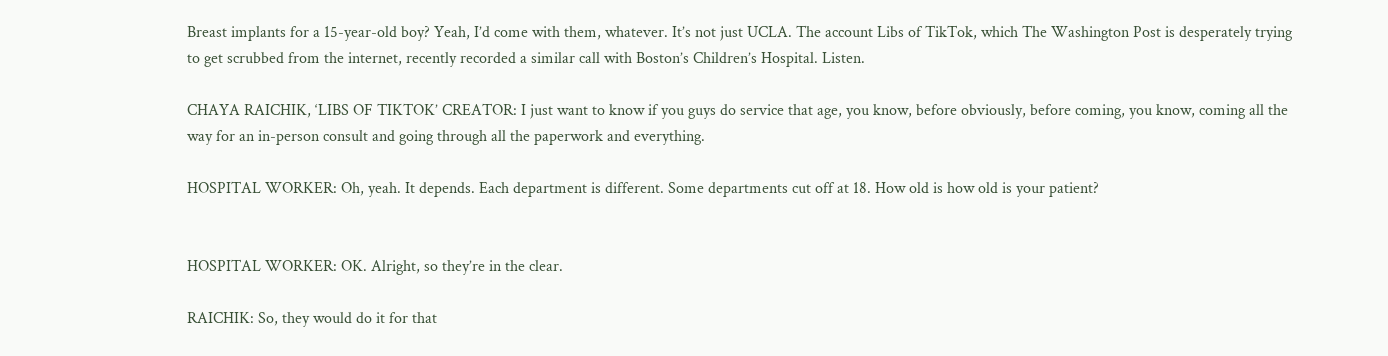Breast implants for a 15-year-old boy? Yeah, I’d come with them, whatever. It’s not just UCLA. The account Libs of TikTok, which The Washington Post is desperately trying to get scrubbed from the internet, recently recorded a similar call with Boston’s Children’s Hospital. Listen.

CHAYA RAICHIK, ‘LIBS OF TIKTOK’ CREATOR: I just want to know if you guys do service that age, you know, before obviously, before coming, you know, coming all the way for an in-person consult and going through all the paperwork and everything.

HOSPITAL WORKER: Oh, yeah. It depends. Each department is different. Some departments cut off at 18. How old is how old is your patient?


HOSPITAL WORKER: OK. Alright, so they’re in the clear.

RAICHIK: So, they would do it for that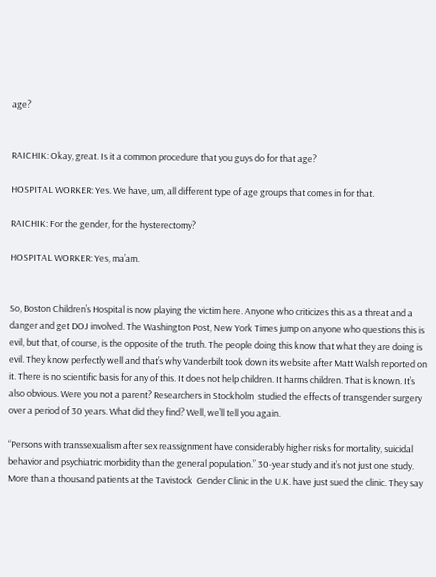age?


RAICHIK: Okay, great. Is it a common procedure that you guys do for that age?

HOSPITAL WORKER: Yes. We have, um, all different type of age groups that comes in for that.

RAICHIK: For the gender, for the hysterectomy?

HOSPITAL WORKER: Yes, ma’am.


So, Boston Children’s Hospital is now playing the victim here. Anyone who criticizes this as a threat and a danger and get DOJ involved. The Washington Post, New York Times jump on anyone who questions this is evil, but that, of course, is the opposite of the truth. The people doing this know that what they are doing is evil. They know perfectly well and that’s why Vanderbilt took down its website after Matt Walsh reported on it. There is no scientific basis for any of this. It does not help children. It harms children. That is known. It’s also obvious. Were you not a parent? Researchers in Stockholm  studied the effects of transgender surgery over a period of 30 years. What did they find? Well, we’ll tell you again.

“Persons with transsexualism after sex reassignment have considerably higher risks for mortality, suicidal behavior and psychiatric morbidity than the general population.” 30-year study and it’s not just one study. More than a thousand patients at the Tavistock  Gender Clinic in the U.K. have just sued the clinic. They say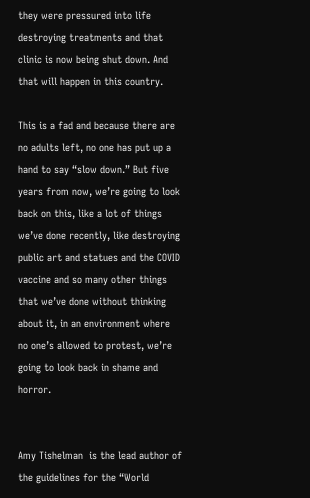they were pressured into life destroying treatments and that clinic is now being shut down. And that will happen in this country.

This is a fad and because there are no adults left, no one has put up a hand to say “slow down.” But five years from now, we’re going to look back on this, like a lot of things we’ve done recently, like destroying public art and statues and the COVID vaccine and so many other things that we’ve done without thinking about it, in an environment where no one’s allowed to protest, we’re going to look back in shame and horror.


Amy Tishelman  is the lead author of the guidelines for the “World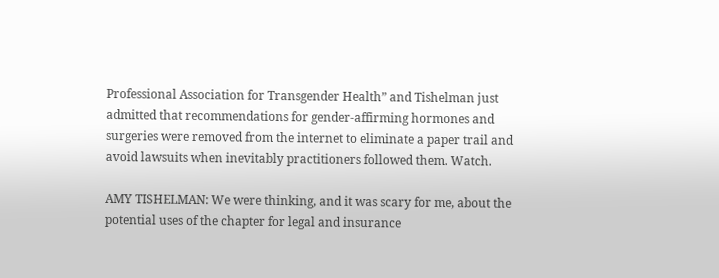Professional Association for Transgender Health” and Tishelman just admitted that recommendations for gender-affirming hormones and surgeries were removed from the internet to eliminate a paper trail and avoid lawsuits when inevitably practitioners followed them. Watch.

AMY TISHELMAN: We were thinking, and it was scary for me, about the potential uses of the chapter for legal and insurance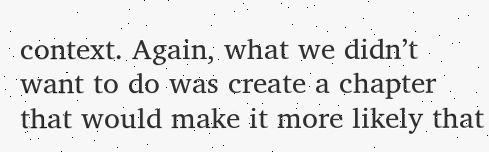context. Again, what we didn’t want to do was create a chapter that would make it more likely that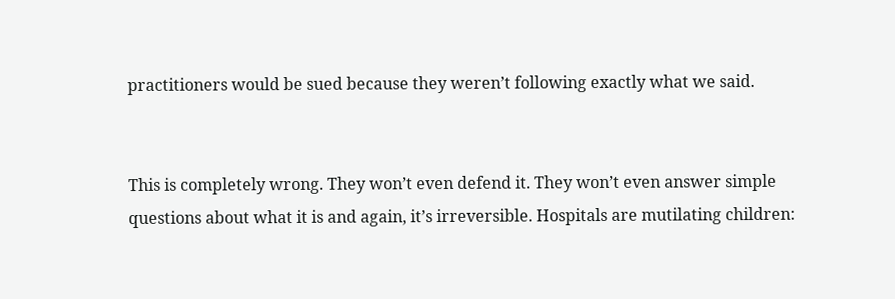practitioners would be sued because they weren’t following exactly what we said.


This is completely wrong. They won’t even defend it. They won’t even answer simple questions about what it is and again, it’s irreversible. Hospitals are mutilating children: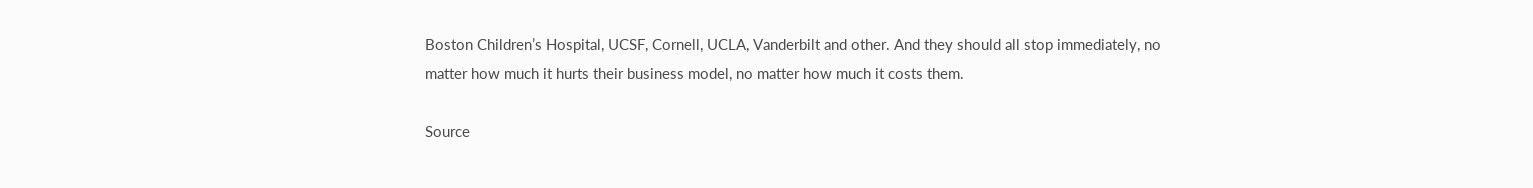Boston Children’s Hospital, UCSF, Cornell, UCLA, Vanderbilt and other. And they should all stop immediately, no matter how much it hurts their business model, no matter how much it costs them.

Source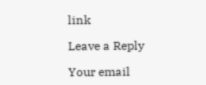link

Leave a Reply

Your email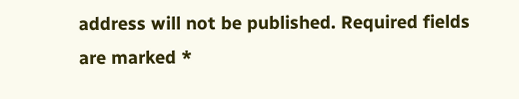address will not be published. Required fields are marked *